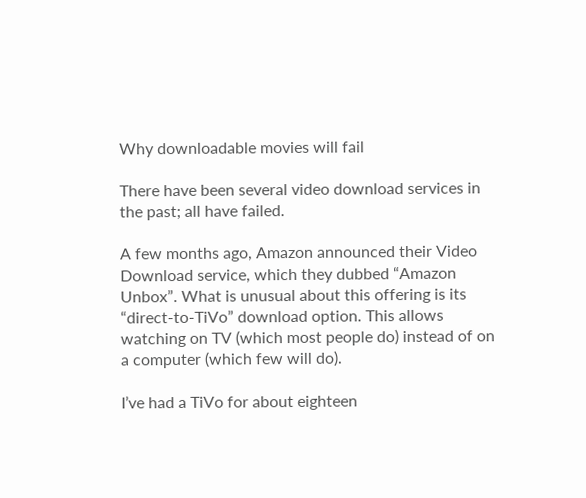Why downloadable movies will fail

There have been several video download services in the past; all have failed.

A few months ago, Amazon announced their Video Download service, which they dubbed “Amazon Unbox”. What is unusual about this offering is its “direct-to-TiVo” download option. This allows watching on TV (which most people do) instead of on a computer (which few will do).

I’ve had a TiVo for about eighteen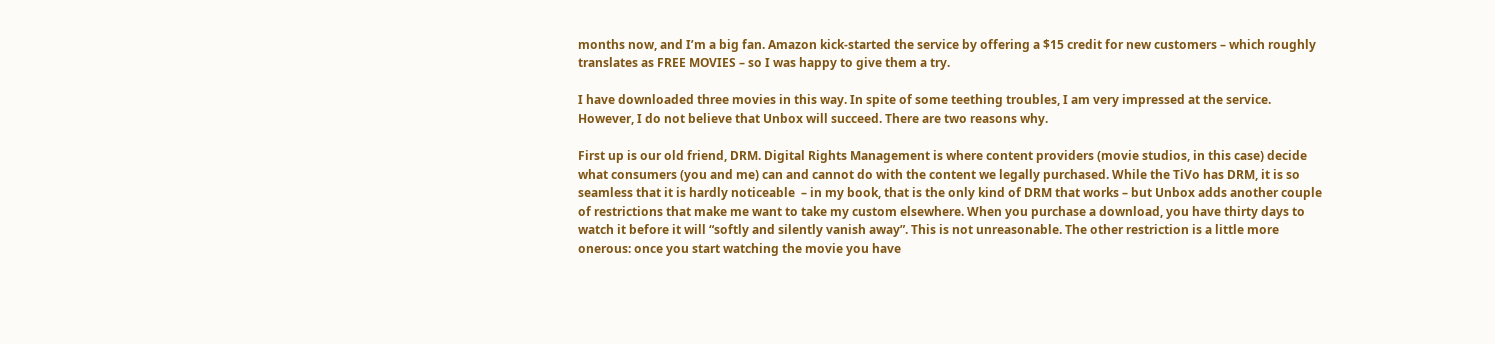months now, and I’m a big fan. Amazon kick-started the service by offering a $15 credit for new customers – which roughly translates as FREE MOVIES – so I was happy to give them a try.

I have downloaded three movies in this way. In spite of some teething troubles, I am very impressed at the service. However, I do not believe that Unbox will succeed. There are two reasons why.

First up is our old friend, DRM. Digital Rights Management is where content providers (movie studios, in this case) decide what consumers (you and me) can and cannot do with the content we legally purchased. While the TiVo has DRM, it is so seamless that it is hardly noticeable  – in my book, that is the only kind of DRM that works – but Unbox adds another couple of restrictions that make me want to take my custom elsewhere. When you purchase a download, you have thirty days to watch it before it will “softly and silently vanish away”. This is not unreasonable. The other restriction is a little more onerous: once you start watching the movie you have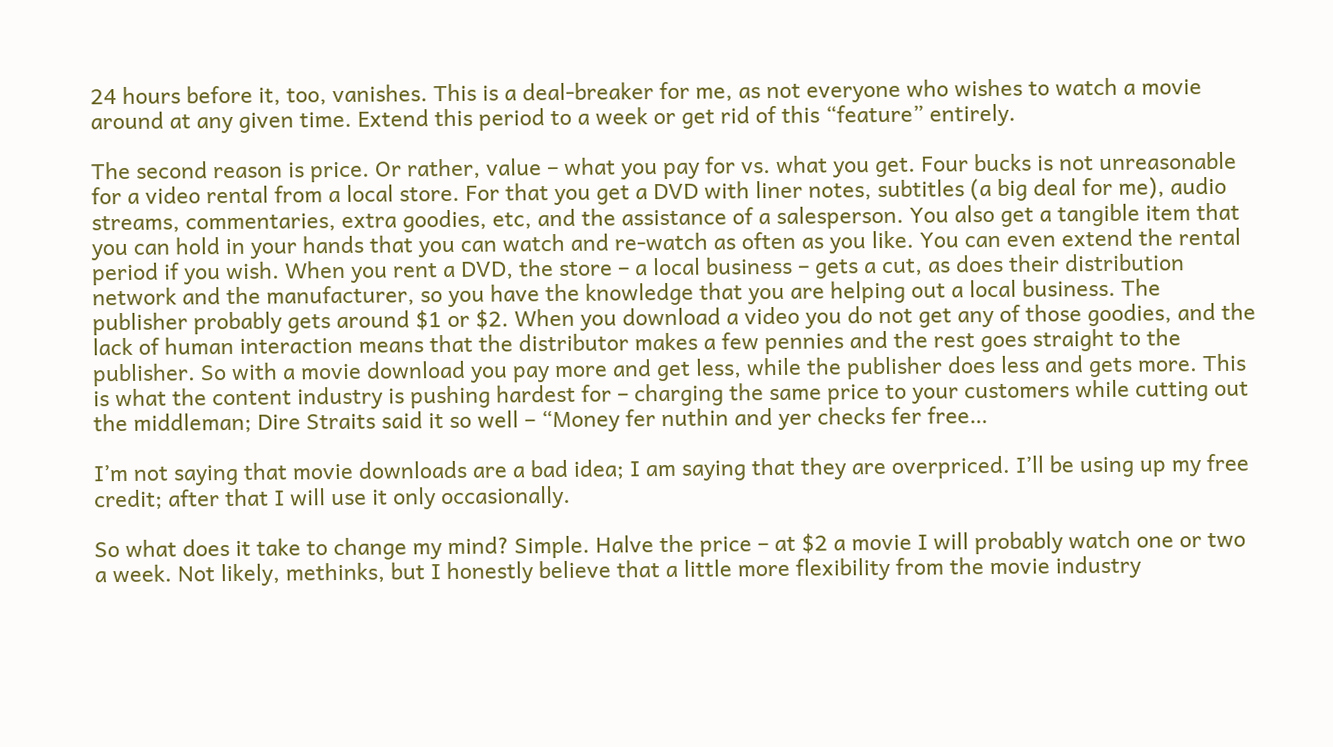24 hours before it, too, vanishes. This is a deal-breaker for me, as not everyone who wishes to watch a movie around at any given time. Extend this period to a week or get rid of this “feature” entirely.

The second reason is price. Or rather, value – what you pay for vs. what you get. Four bucks is not unreasonable for a video rental from a local store. For that you get a DVD with liner notes, subtitles (a big deal for me), audio streams, commentaries, extra goodies, etc, and the assistance of a salesperson. You also get a tangible item that you can hold in your hands that you can watch and re-watch as often as you like. You can even extend the rental period if you wish. When you rent a DVD, the store – a local business – gets a cut, as does their distribution network and the manufacturer, so you have the knowledge that you are helping out a local business. The publisher probably gets around $1 or $2. When you download a video you do not get any of those goodies, and the lack of human interaction means that the distributor makes a few pennies and the rest goes straight to the publisher. So with a movie download you pay more and get less, while the publisher does less and gets more. This is what the content industry is pushing hardest for – charging the same price to your customers while cutting out the middleman; Dire Straits said it so well – “Money fer nuthin and yer checks fer free…

I’m not saying that movie downloads are a bad idea; I am saying that they are overpriced. I’ll be using up my free credit; after that I will use it only occasionally.

So what does it take to change my mind? Simple. Halve the price – at $2 a movie I will probably watch one or two a week. Not likely, methinks, but I honestly believe that a little more flexibility from the movie industry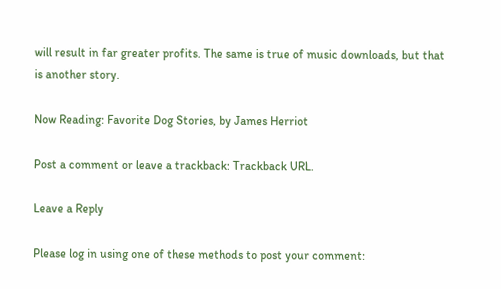will result in far greater profits. The same is true of music downloads, but that is another story.

Now Reading: Favorite Dog Stories, by James Herriot

Post a comment or leave a trackback: Trackback URL.

Leave a Reply

Please log in using one of these methods to post your comment: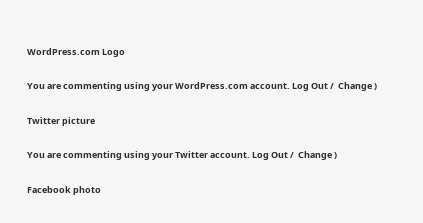WordPress.com Logo

You are commenting using your WordPress.com account. Log Out /  Change )

Twitter picture

You are commenting using your Twitter account. Log Out /  Change )

Facebook photo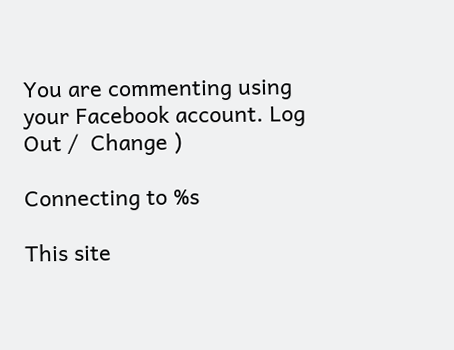You are commenting using your Facebook account. Log Out /  Change )

Connecting to %s

This site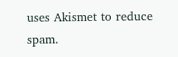uses Akismet to reduce spam.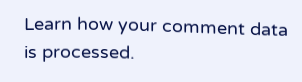Learn how your comment data is processed.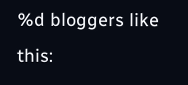%d bloggers like this: